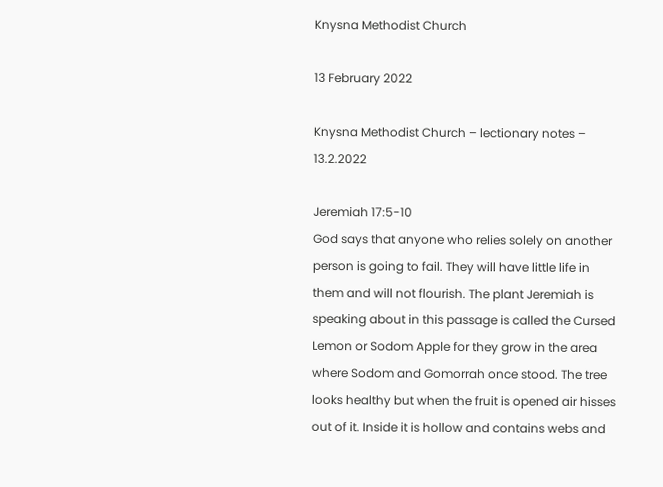Knysna Methodist Church

13 February 2022

Knysna Methodist Church – lectionary notes – 13.2.2022

Jeremiah 17:5-10
God says that anyone who relies solely on another person is going to fail. They will have little life in them and will not flourish. The plant Jeremiah is speaking about in this passage is called the Cursed Lemon or Sodom Apple for they grow in the area where Sodom and Gomorrah once stood. The tree looks healthy but when the fruit is opened air hisses out of it. Inside it is hollow and contains webs and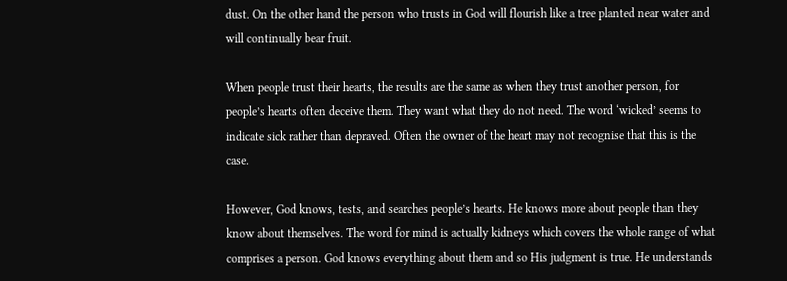dust. On the other hand the person who trusts in God will flourish like a tree planted near water and will continually bear fruit.

When people trust their hearts, the results are the same as when they trust another person, for people’s hearts often deceive them. They want what they do not need. The word ‘wicked’ seems to indicate sick rather than depraved. Often the owner of the heart may not recognise that this is the case.

However, God knows, tests, and searches people’s hearts. He knows more about people than they know about themselves. The word for mind is actually kidneys which covers the whole range of what comprises a person. God knows everything about them and so His judgment is true. He understands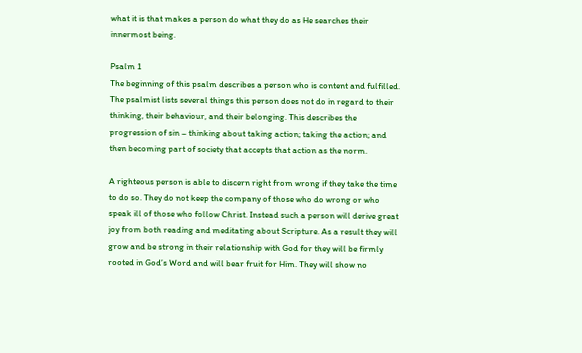what it is that makes a person do what they do as He searches their innermost being.

Psalm 1
The beginning of this psalm describes a person who is content and fulfilled. The psalmist lists several things this person does not do in regard to their thinking, their behaviour, and their belonging. This describes the progression of sin – thinking about taking action; taking the action; and then becoming part of society that accepts that action as the norm.

A righteous person is able to discern right from wrong if they take the time to do so. They do not keep the company of those who do wrong or who speak ill of those who follow Christ. Instead such a person will derive great joy from both reading and meditating about Scripture. As a result they will grow and be strong in their relationship with God for they will be firmly rooted in God’s Word and will bear fruit for Him. They will show no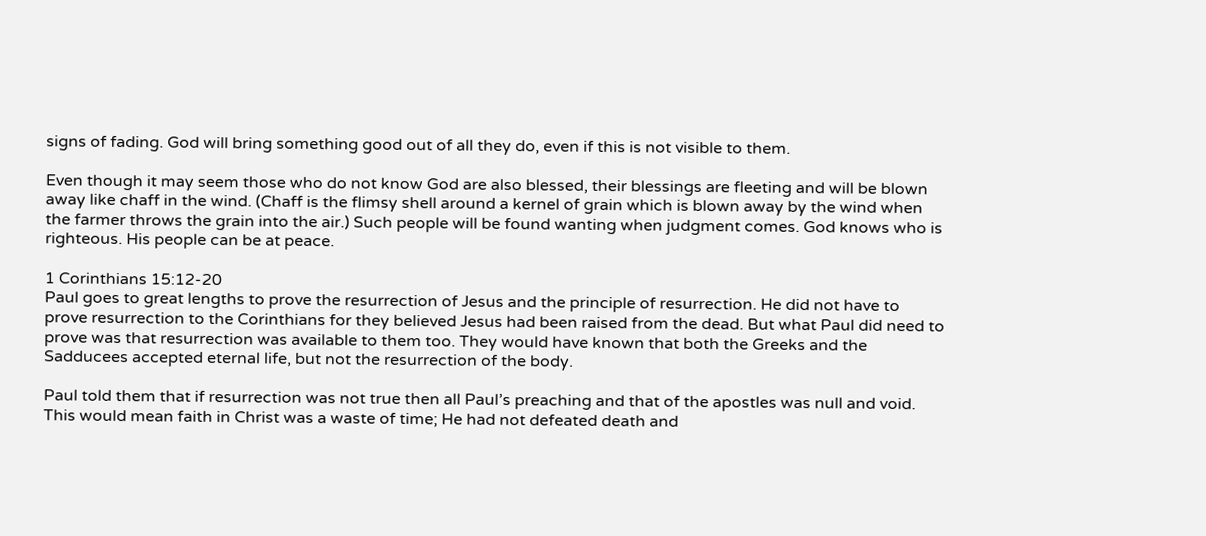signs of fading. God will bring something good out of all they do, even if this is not visible to them.

Even though it may seem those who do not know God are also blessed, their blessings are fleeting and will be blown away like chaff in the wind. (Chaff is the flimsy shell around a kernel of grain which is blown away by the wind when the farmer throws the grain into the air.) Such people will be found wanting when judgment comes. God knows who is righteous. His people can be at peace.

1 Corinthians 15:12-20
Paul goes to great lengths to prove the resurrection of Jesus and the principle of resurrection. He did not have to prove resurrection to the Corinthians for they believed Jesus had been raised from the dead. But what Paul did need to prove was that resurrection was available to them too. They would have known that both the Greeks and the Sadducees accepted eternal life, but not the resurrection of the body.

Paul told them that if resurrection was not true then all Paul’s preaching and that of the apostles was null and void. This would mean faith in Christ was a waste of time; He had not defeated death and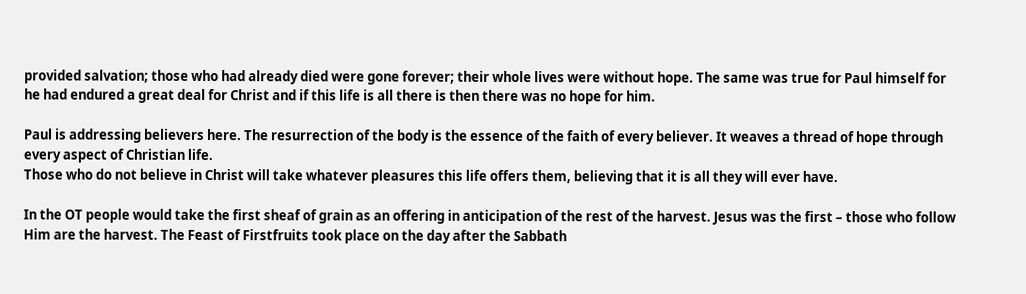provided salvation; those who had already died were gone forever; their whole lives were without hope. The same was true for Paul himself for he had endured a great deal for Christ and if this life is all there is then there was no hope for him.

Paul is addressing believers here. The resurrection of the body is the essence of the faith of every believer. It weaves a thread of hope through every aspect of Christian life.
Those who do not believe in Christ will take whatever pleasures this life offers them, believing that it is all they will ever have.

In the OT people would take the first sheaf of grain as an offering in anticipation of the rest of the harvest. Jesus was the first – those who follow Him are the harvest. The Feast of Firstfruits took place on the day after the Sabbath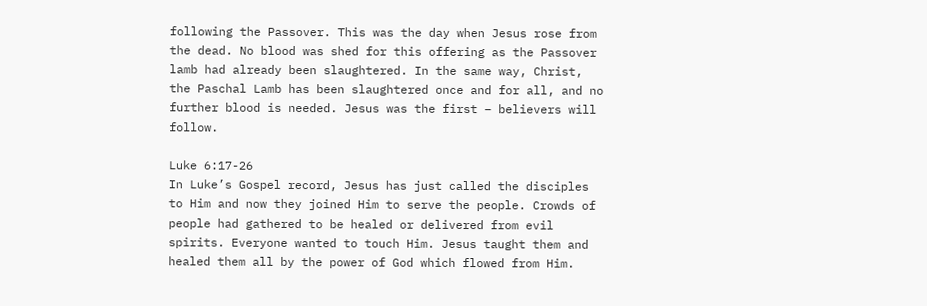following the Passover. This was the day when Jesus rose from the dead. No blood was shed for this offering as the Passover lamb had already been slaughtered. In the same way, Christ, the Paschal Lamb has been slaughtered once and for all, and no further blood is needed. Jesus was the first – believers will follow.

Luke 6:17-26
In Luke’s Gospel record, Jesus has just called the disciples to Him and now they joined Him to serve the people. Crowds of people had gathered to be healed or delivered from evil spirits. Everyone wanted to touch Him. Jesus taught them and healed them all by the power of God which flowed from Him.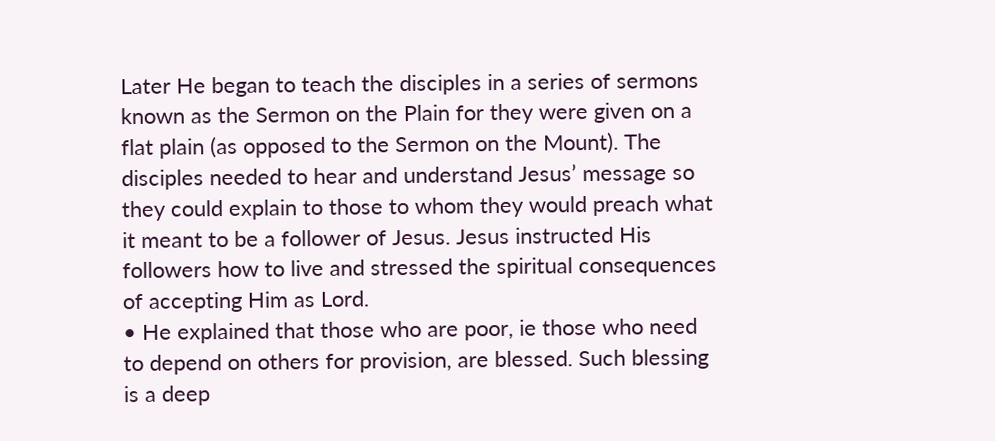Later He began to teach the disciples in a series of sermons known as the Sermon on the Plain for they were given on a flat plain (as opposed to the Sermon on the Mount). The disciples needed to hear and understand Jesus’ message so they could explain to those to whom they would preach what it meant to be a follower of Jesus. Jesus instructed His followers how to live and stressed the spiritual consequences of accepting Him as Lord.
• He explained that those who are poor, ie those who need to depend on others for provision, are blessed. Such blessing is a deep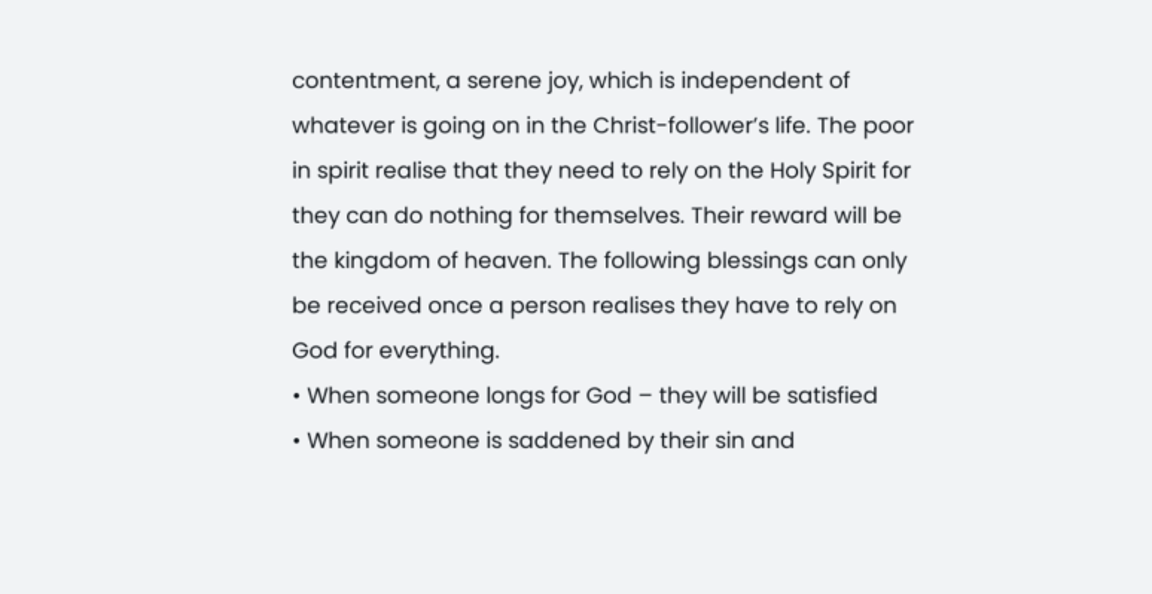contentment, a serene joy, which is independent of whatever is going on in the Christ-follower’s life. The poor in spirit realise that they need to rely on the Holy Spirit for they can do nothing for themselves. Their reward will be the kingdom of heaven. The following blessings can only be received once a person realises they have to rely on God for everything.
• When someone longs for God – they will be satisfied
• When someone is saddened by their sin and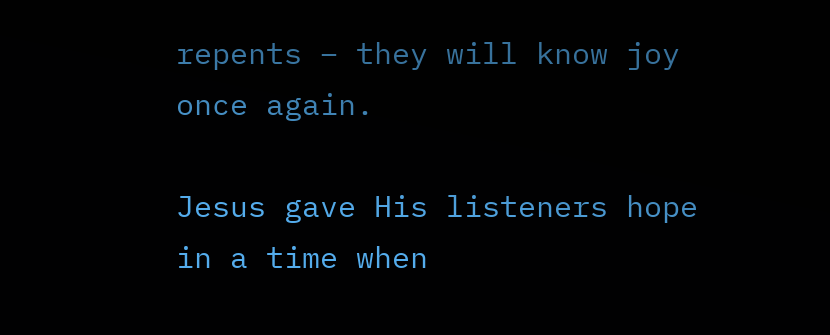repents – they will know joy once again.

Jesus gave His listeners hope in a time when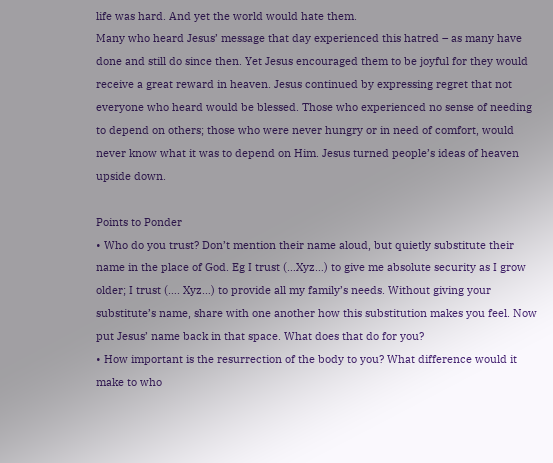life was hard. And yet the world would hate them.
Many who heard Jesus’ message that day experienced this hatred – as many have done and still do since then. Yet Jesus encouraged them to be joyful for they would receive a great reward in heaven. Jesus continued by expressing regret that not everyone who heard would be blessed. Those who experienced no sense of needing to depend on others; those who were never hungry or in need of comfort, would never know what it was to depend on Him. Jesus turned people’s ideas of heaven upside down.

Points to Ponder
• Who do you trust? Don’t mention their name aloud, but quietly substitute their name in the place of God. Eg I trust (…Xyz…) to give me absolute security as I grow older; I trust (…. Xyz…) to provide all my family’s needs. Without giving your substitute’s name, share with one another how this substitution makes you feel. Now put Jesus’ name back in that space. What does that do for you?
• How important is the resurrection of the body to you? What difference would it make to who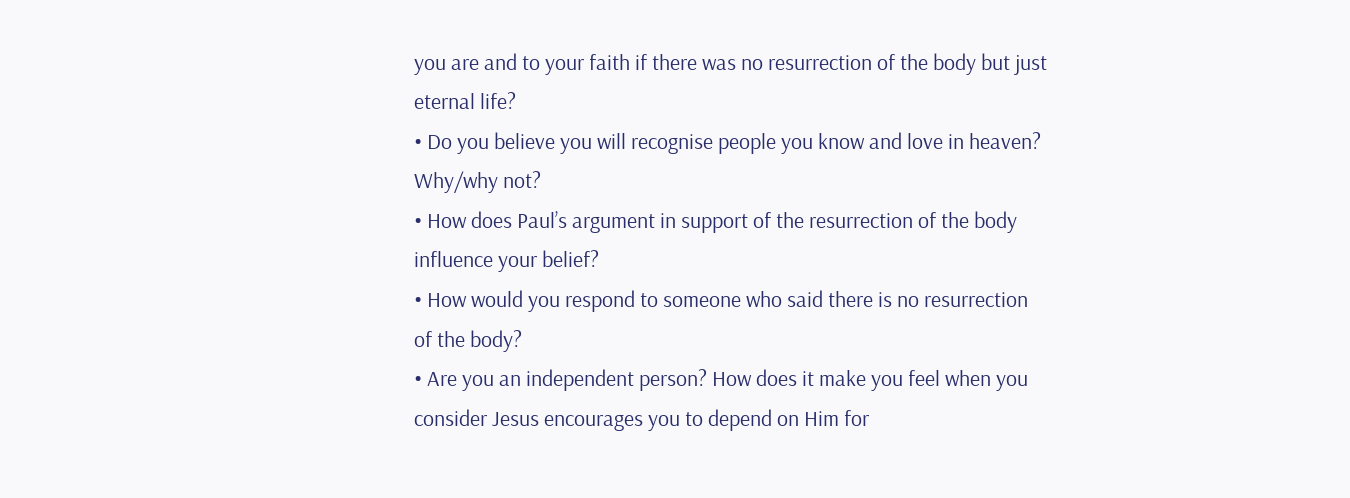you are and to your faith if there was no resurrection of the body but just eternal life?
• Do you believe you will recognise people you know and love in heaven? Why/why not?
• How does Paul’s argument in support of the resurrection of the body influence your belief?
• How would you respond to someone who said there is no resurrection of the body?
• Are you an independent person? How does it make you feel when you consider Jesus encourages you to depend on Him for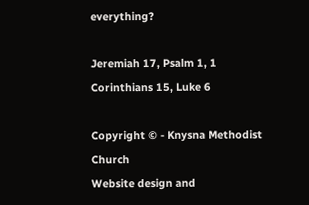everything?

Jeremiah 17, Psalm 1, 1 Corinthians 15, Luke 6

Copyright © - Knysna Methodist Church
Website design and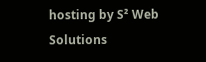hosting by S² Web Solutions